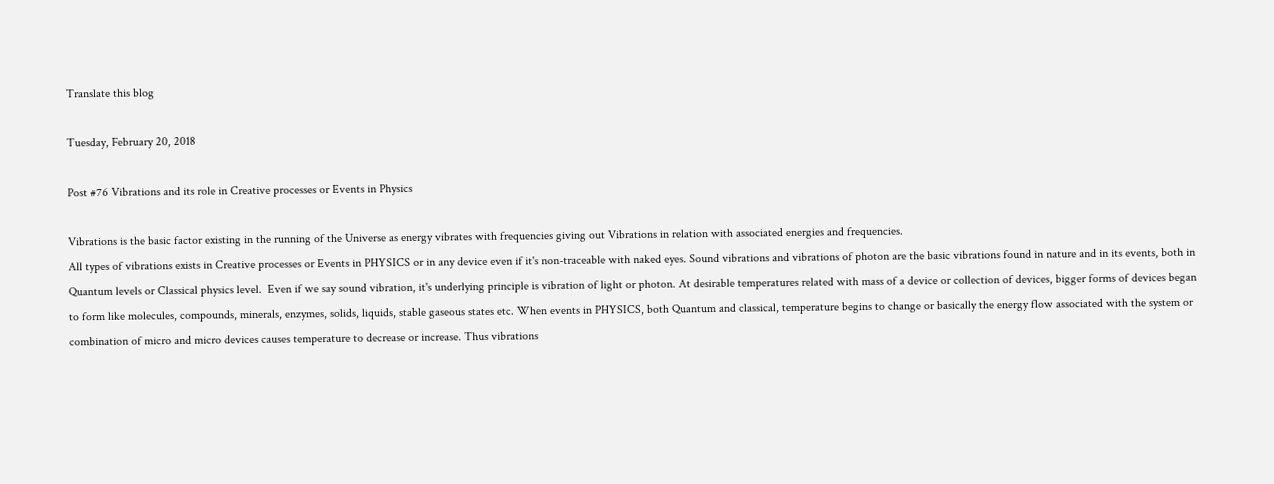Translate this blog

Tuesday, February 20, 2018

Post #76 Vibrations and its role in Creative processes or Events in Physics

Vibrations is the basic factor existing in the running of the Universe as energy vibrates with frequencies giving out Vibrations in relation with associated energies and frequencies.
All types of vibrations exists in Creative processes or Events in PHYSICS or in any device even if it's non-traceable with naked eyes. Sound vibrations and vibrations of photon are the basic vibrations found in nature and in its events, both in Quantum levels or Classical physics level.  Even if we say sound vibration, it's underlying principle is vibration of light or photon. At desirable temperatures related with mass of a device or collection of devices, bigger forms of devices began to form like molecules, compounds, minerals, enzymes, solids, liquids, stable gaseous states etc. When events in PHYSICS, both Quantum and classical, temperature begins to change or basically the energy flow associated with the system or combination of micro and micro devices causes temperature to decrease or increase. Thus vibrations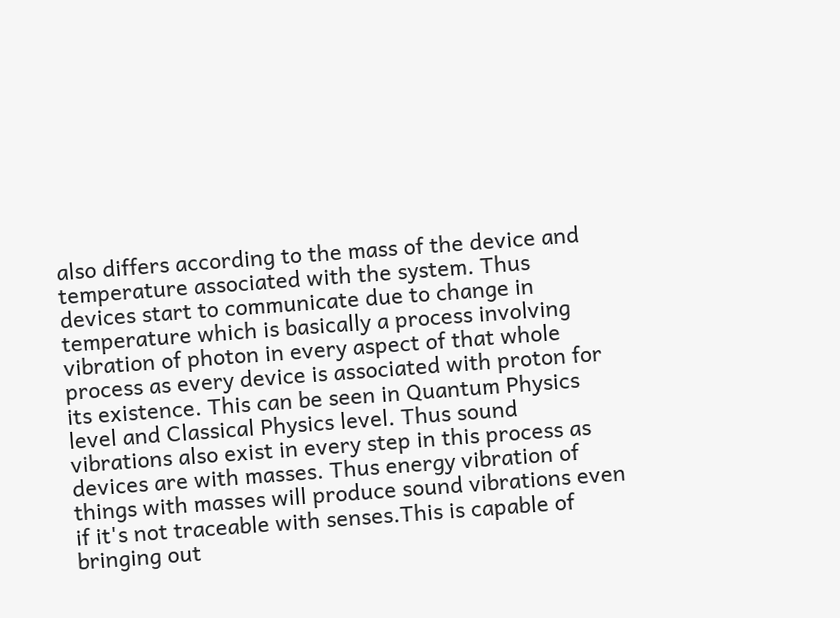also differs according to the mass of the device and temperature associated with the system. Thus devices start to communicate due to change in temperature which is basically a process involving vibration of photon in every aspect of that whole process as every device is associated with proton for its existence. This can be seen in Quantum Physics level and Classical Physics level. Thus sound vibrations also exist in every step in this process as devices are with masses. Thus energy vibration of things with masses will produce sound vibrations even if it's not traceable with senses.This is capable of bringing out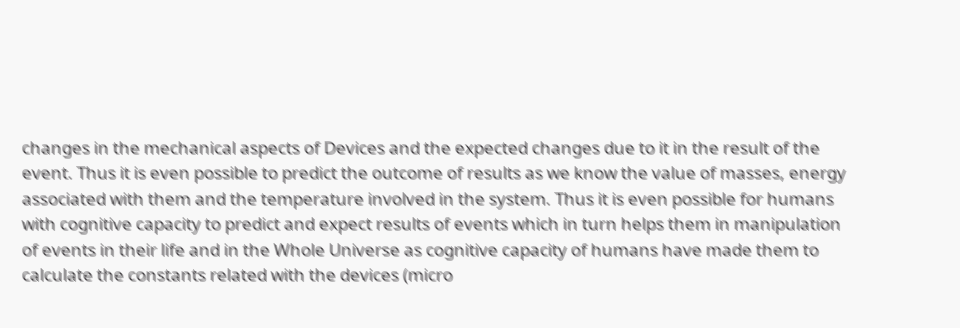changes in the mechanical aspects of Devices and the expected changes due to it in the result of the event. Thus it is even possible to predict the outcome of results as we know the value of masses, energy associated with them and the temperature involved in the system. Thus it is even possible for humans with cognitive capacity to predict and expect results of events which in turn helps them in manipulation of events in their life and in the Whole Universe as cognitive capacity of humans have made them to calculate the constants related with the devices (micro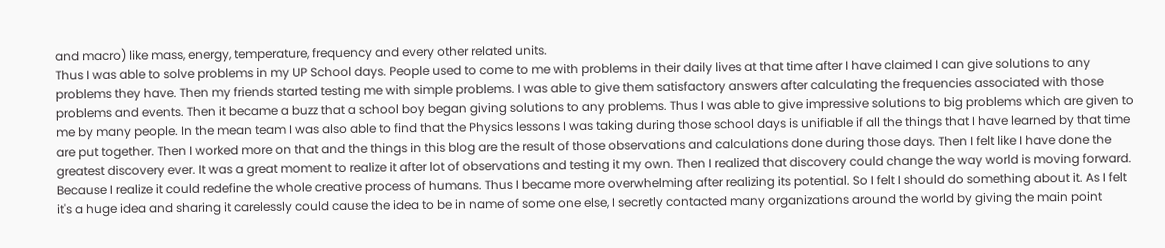and macro) like mass, energy, temperature, frequency and every other related units.
Thus I was able to solve problems in my UP School days. People used to come to me with problems in their daily lives at that time after I have claimed I can give solutions to any problems they have. Then my friends started testing me with simple problems. I was able to give them satisfactory answers after calculating the frequencies associated with those problems and events. Then it became a buzz that a school boy began giving solutions to any problems. Thus I was able to give impressive solutions to big problems which are given to me by many people. In the mean team I was also able to find that the Physics lessons I was taking during those school days is unifiable if all the things that I have learned by that time are put together. Then I worked more on that and the things in this blog are the result of those observations and calculations done during those days. Then I felt like I have done the greatest discovery ever. It was a great moment to realize it after lot of observations and testing it my own. Then I realized that discovery could change the way world is moving forward. Because I realize it could redefine the whole creative process of humans. Thus I became more overwhelming after realizing its potential. So I felt I should do something about it. As I felt it's a huge idea and sharing it carelessly could cause the idea to be in name of some one else, I secretly contacted many organizations around the world by giving the main point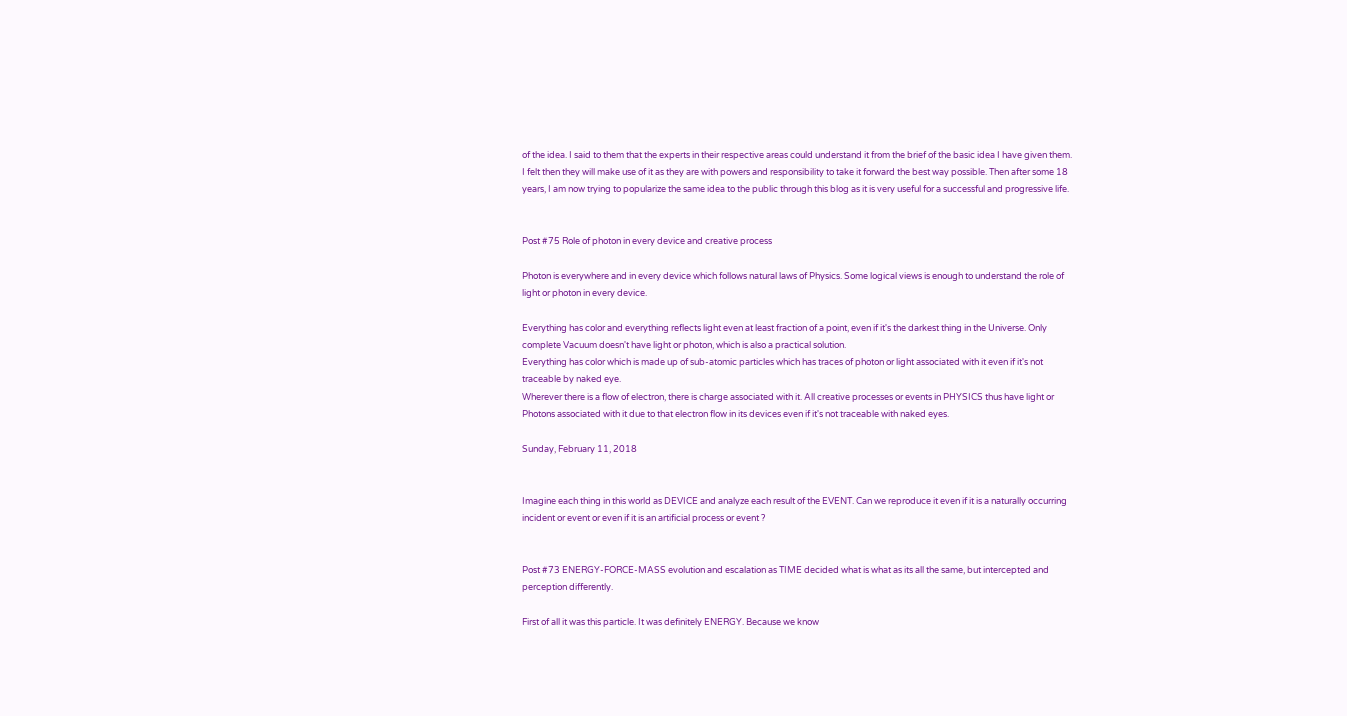of the idea. I said to them that the experts in their respective areas could understand it from the brief of the basic idea I have given them. I felt then they will make use of it as they are with powers and responsibility to take it forward the best way possible. Then after some 18 years, I am now trying to popularize the same idea to the public through this blog as it is very useful for a successful and progressive life.


Post #75 Role of photon in every device and creative process

Photon is everywhere and in every device which follows natural laws of Physics. Some logical views is enough to understand the role of light or photon in every device.

Everything has color and everything reflects light even at least fraction of a point, even if it's the darkest thing in the Universe. Only complete Vacuum doesn't have light or photon, which is also a practical solution.
Everything has color which is made up of sub-atomic particles which has traces of photon or light associated with it even if it's not traceable by naked eye.
Wherever there is a flow of electron, there is charge associated with it. All creative processes or events in PHYSICS thus have light or Photons associated with it due to that electron flow in its devices even if it's not traceable with naked eyes.

Sunday, February 11, 2018


Imagine each thing in this world as DEVICE and analyze each result of the EVENT. Can we reproduce it even if it is a naturally occurring incident or event or even if it is an artificial process or event ?


Post #73 ENERGY-FORCE-MASS evolution and escalation as TIME decided what is what as its all the same, but intercepted and perception differently.

First of all it was this particle. It was definitely ENERGY. Because we know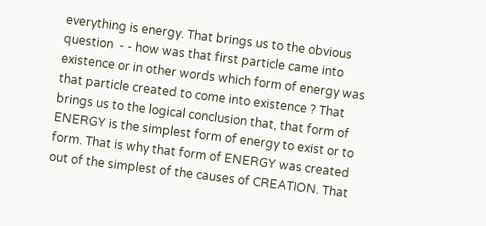everything is energy. That brings us to the obvious question  - - how was that first particle came into existence or in other words which form of energy was that particle created to come into existence ? That brings us to the logical conclusion that, that form of ENERGY is the simplest form of energy to exist or to form. That is why that form of ENERGY was created out of the simplest of the causes of CREATION. That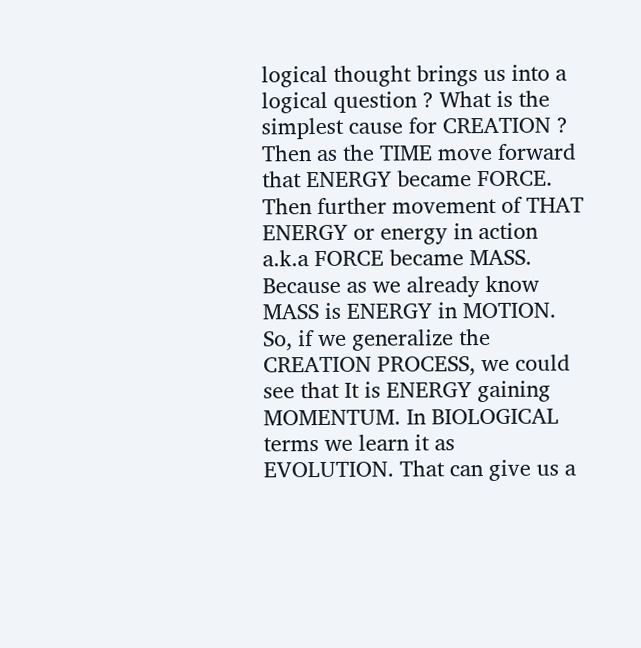logical thought brings us into a logical question ? What is the simplest cause for CREATION ?  Then as the TIME move forward that ENERGY became FORCE.  Then further movement of THAT ENERGY or energy in action a.k.a FORCE became MASS. Because as we already know MASS is ENERGY in MOTION.
So, if we generalize the CREATION PROCESS, we could see that It is ENERGY gaining MOMENTUM. In BIOLOGICAL terms we learn it as EVOLUTION. That can give us a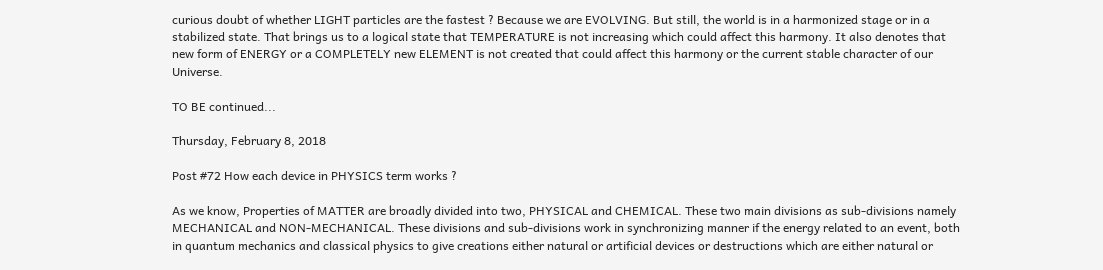curious doubt of whether LIGHT particles are the fastest ? Because we are EVOLVING. But still, the world is in a harmonized stage or in a stabilized state. That brings us to a logical state that TEMPERATURE is not increasing which could affect this harmony. It also denotes that new form of ENERGY or a COMPLETELY new ELEMENT is not created that could affect this harmony or the current stable character of our Universe.

TO BE continued...

Thursday, February 8, 2018

Post #72 How each device in PHYSICS term works ?

As we know, Properties of MATTER are broadly divided into two, PHYSICAL and CHEMICAL. These two main divisions as sub-divisions namely MECHANICAL and NON-MECHANICAL. These divisions and sub-divisions work in synchronizing manner if the energy related to an event, both in quantum mechanics and classical physics to give creations either natural or artificial devices or destructions which are either natural or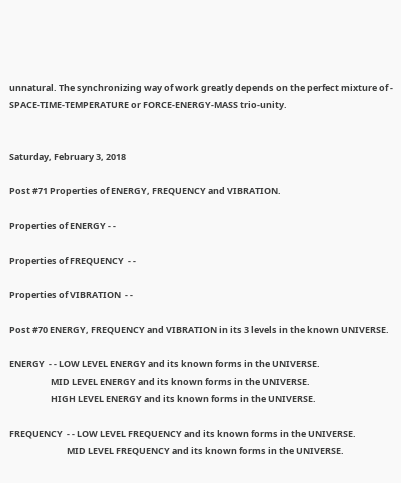unnatural. The synchronizing way of work greatly depends on the perfect mixture of - SPACE-TIME-TEMPERATURE or FORCE-ENERGY-MASS trio-unity.


Saturday, February 3, 2018

Post #71 Properties of ENERGY, FREQUENCY and VIBRATION.

Properties of ENERGY - -

Properties of FREQUENCY  - -

Properties of VIBRATION  - -

Post #70 ENERGY, FREQUENCY and VIBRATION in its 3 levels in the known UNIVERSE.

ENERGY  - - LOW LEVEL ENERGY and its known forms in the UNIVERSE.
                     MID LEVEL ENERGY and its known forms in the UNIVERSE.
                     HIGH LEVEL ENERGY and its known forms in the UNIVERSE.

FREQUENCY  - - LOW LEVEL FREQUENCY and its known forms in the UNIVERSE.
                             MID LEVEL FREQUENCY and its known forms in the UNIVERSE.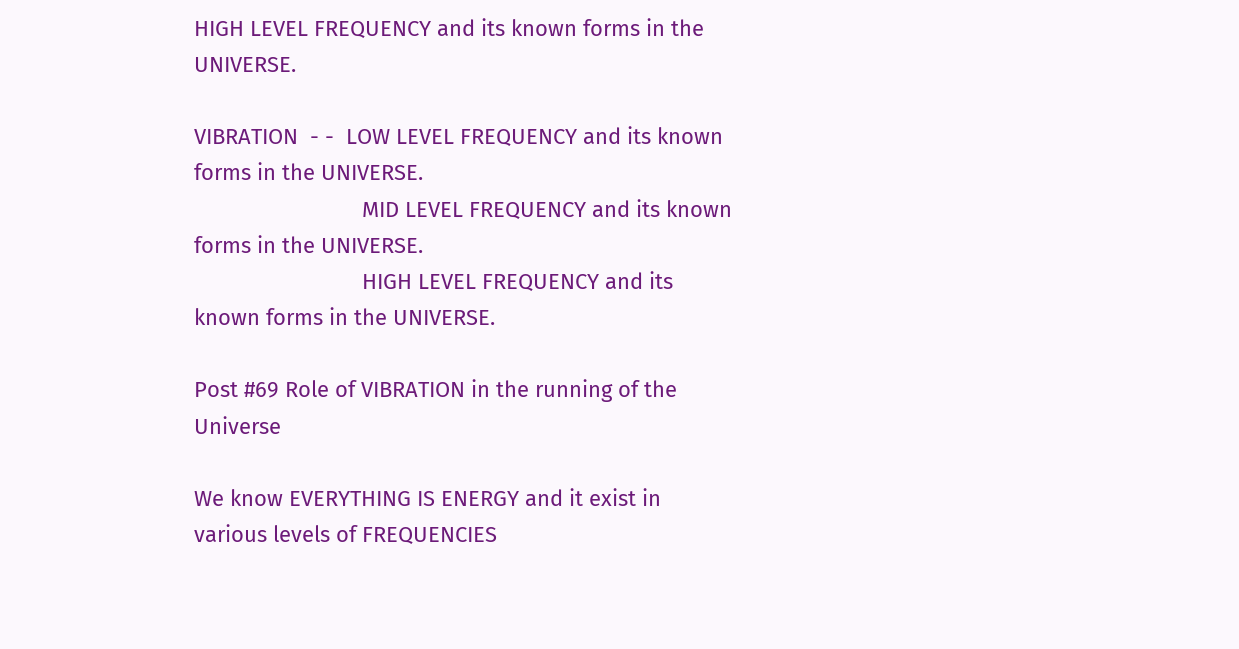HIGH LEVEL FREQUENCY and its known forms in the UNIVERSE.

VIBRATION  - -  LOW LEVEL FREQUENCY and its known forms in the UNIVERSE.
                            MID LEVEL FREQUENCY and its known forms in the UNIVERSE.
                            HIGH LEVEL FREQUENCY and its known forms in the UNIVERSE.

Post #69 Role of VIBRATION in the running of the Universe

We know EVERYTHING IS ENERGY and it exist in various levels of FREQUENCIES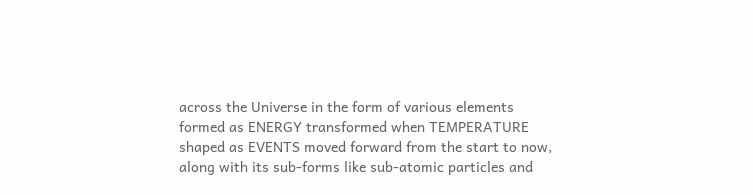across the Universe in the form of various elements formed as ENERGY transformed when TEMPERATURE shaped as EVENTS moved forward from the start to now, along with its sub-forms like sub-atomic particles and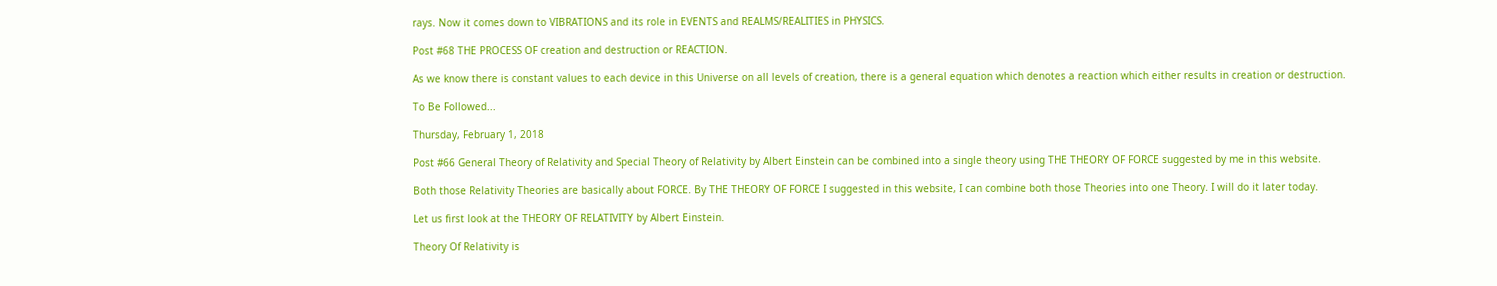rays. Now it comes down to VIBRATIONS and its role in EVENTS and REALMS/REALITIES in PHYSICS.

Post #68 THE PROCESS OF creation and destruction or REACTION.

As we know there is constant values to each device in this Universe on all levels of creation, there is a general equation which denotes a reaction which either results in creation or destruction.

To Be Followed...

Thursday, February 1, 2018

Post #66 General Theory of Relativity and Special Theory of Relativity by Albert Einstein can be combined into a single theory using THE THEORY OF FORCE suggested by me in this website.

Both those Relativity Theories are basically about FORCE. By THE THEORY OF FORCE I suggested in this website, I can combine both those Theories into one Theory. I will do it later today.

Let us first look at the THEORY OF RELATIVITY by Albert Einstein.

Theory Of Relativity is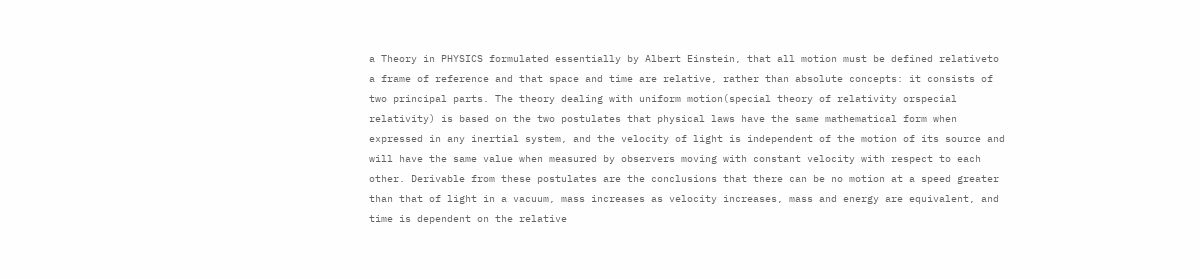a Theory in PHYSICS formulated essentially by Albert Einstein, that all motion must be defined relativeto a frame of reference and that space and time are relative, rather than absolute concepts: it consists of two principal parts. The theory dealing with uniform motion(special theory of relativity orspecial relativity) is based on the two postulates that physical laws have the same mathematical form when expressed in any inertial system, and the velocity of light is independent of the motion of its source and will have the same value when measured by observers moving with constant velocity with respect to each other. Derivable from these postulates are the conclusions that there can be no motion at a speed greater than that of light in a vacuum, mass increases as velocity increases, mass and energy are equivalent, and time is dependent on the relative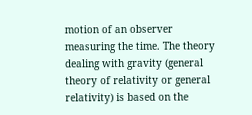motion of an observer measuring the time. The theory dealing with gravity (general theory of relativity or general relativity) is based on the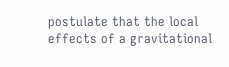postulate that the local effects of a gravitational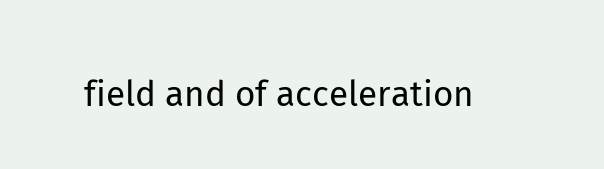field and of acceleration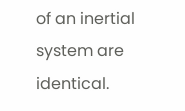of an inertial system are identical.